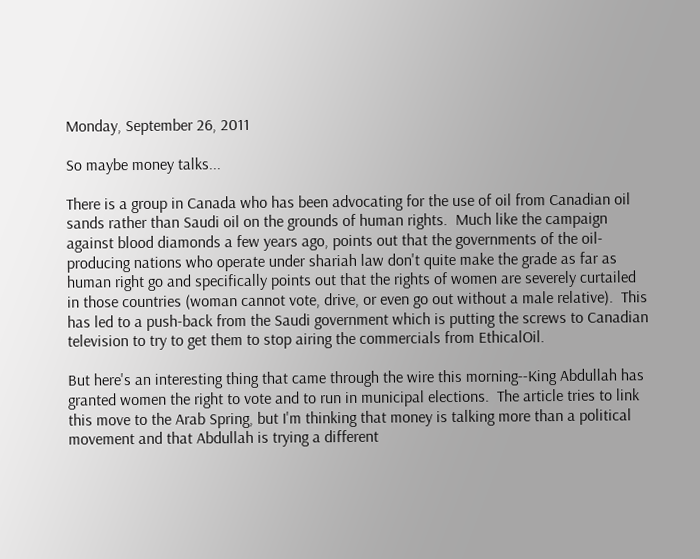Monday, September 26, 2011

So maybe money talks...

There is a group in Canada who has been advocating for the use of oil from Canadian oil sands rather than Saudi oil on the grounds of human rights.  Much like the campaign against blood diamonds a few years ago, points out that the governments of the oil-producing nations who operate under shariah law don't quite make the grade as far as human right go and specifically points out that the rights of women are severely curtailed in those countries (woman cannot vote, drive, or even go out without a male relative).  This has led to a push-back from the Saudi government which is putting the screws to Canadian television to try to get them to stop airing the commercials from EthicalOil.

But here's an interesting thing that came through the wire this morning--King Abdullah has granted women the right to vote and to run in municipal elections.  The article tries to link this move to the Arab Spring, but I'm thinking that money is talking more than a political movement and that Abdullah is trying a different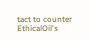tact to counter EthicalOil's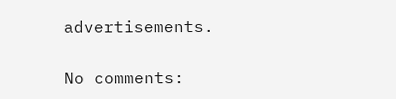advertisements.

No comments: